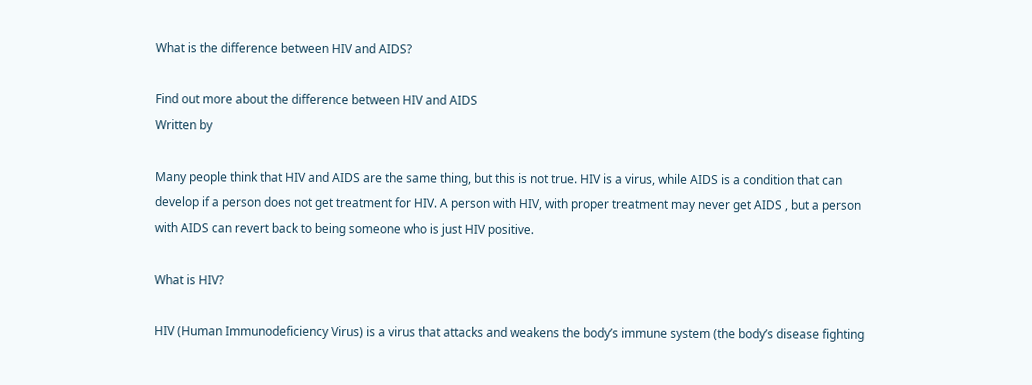What is the difference between HIV and AIDS?

Find out more about the difference between HIV and AIDS
Written by

Many people think that HIV and AIDS are the same thing, but this is not true. HIV is a virus, while AIDS is a condition that can develop if a person does not get treatment for HIV. A person with HIV, with proper treatment may never get AIDS , but a person with AIDS can revert back to being someone who is just HIV positive.

What is HIV?

HIV (Human Immunodeficiency Virus) is a virus that attacks and weakens the body’s immune system (the body’s disease fighting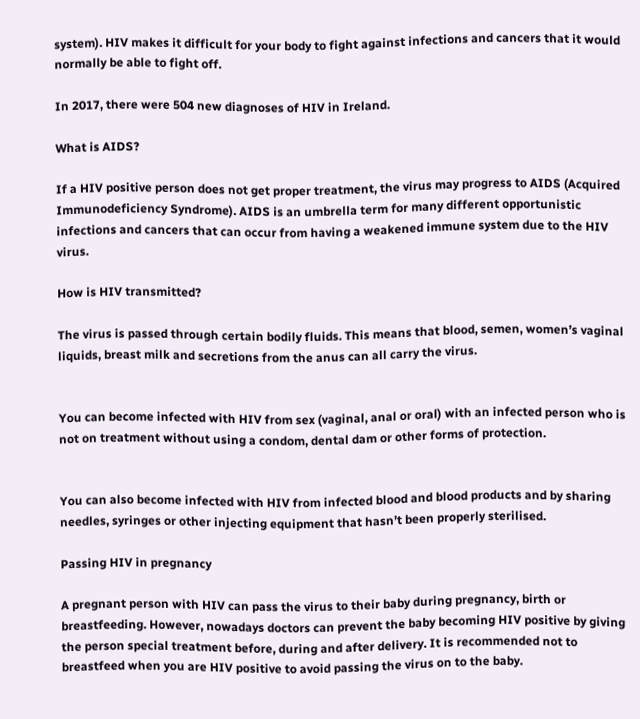system). HIV makes it difficult for your body to fight against infections and cancers that it would normally be able to fight off.

In 2017, there were 504 new diagnoses of HIV in Ireland.

What is AIDS?

If a HIV positive person does not get proper treatment, the virus may progress to AIDS (Acquired Immunodeficiency Syndrome). AIDS is an umbrella term for many different opportunistic infections and cancers that can occur from having a weakened immune system due to the HIV virus.

How is HIV transmitted?

The virus is passed through certain bodily fluids. This means that blood, semen, women’s vaginal liquids, breast milk and secretions from the anus can all carry the virus.


You can become infected with HIV from sex (vaginal, anal or oral) with an infected person who is not on treatment without using a condom, dental dam or other forms of protection.


You can also become infected with HIV from infected blood and blood products and by sharing needles, syringes or other injecting equipment that hasn’t been properly sterilised.

Passing HIV in pregnancy

A pregnant person with HIV can pass the virus to their baby during pregnancy, birth or breastfeeding. However, nowadays doctors can prevent the baby becoming HIV positive by giving the person special treatment before, during and after delivery. It is recommended not to breastfeed when you are HIV positive to avoid passing the virus on to the baby.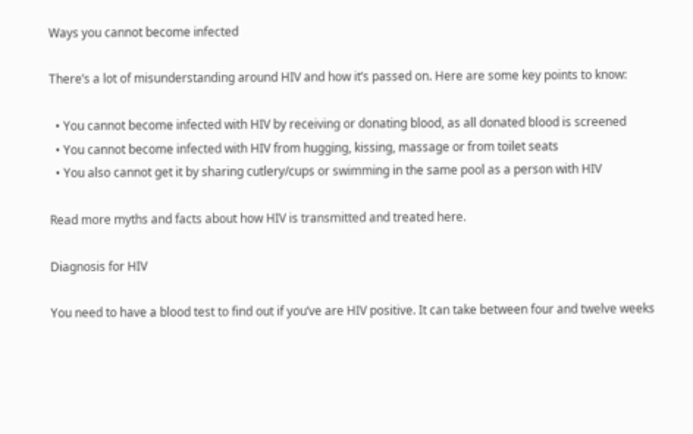Ways you cannot become infected

There’s a lot of misunderstanding around HIV and how it’s passed on. Here are some key points to know:

  • You cannot become infected with HIV by receiving or donating blood, as all donated blood is screened
  • You cannot become infected with HIV from hugging, kissing, massage or from toilet seats
  • You also cannot get it by sharing cutlery/cups or swimming in the same pool as a person with HIV

Read more myths and facts about how HIV is transmitted and treated here.

Diagnosis for HIV

You need to have a blood test to find out if you’ve are HIV positive. It can take between four and twelve weeks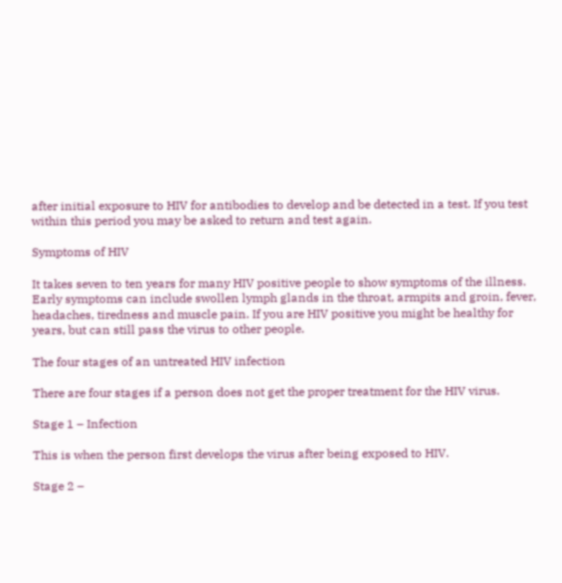after initial exposure to HIV for antibodies to develop and be detected in a test. If you test within this period you may be asked to return and test again.

Symptoms of HIV

It takes seven to ten years for many HIV positive people to show symptoms of the illness. Early symptoms can include swollen lymph glands in the throat, armpits and groin, fever, headaches, tiredness and muscle pain. If you are HIV positive you might be healthy for years, but can still pass the virus to other people.

The four stages of an untreated HIV infection

There are four stages if a person does not get the proper treatment for the HIV virus.

Stage 1 – Infection

This is when the person first develops the virus after being exposed to HIV.

Stage 2 –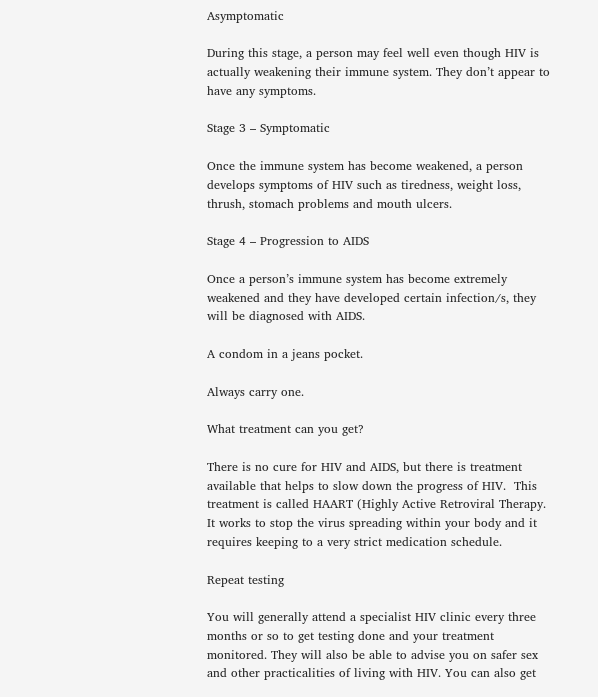Asymptomatic

During this stage, a person may feel well even though HIV is actually weakening their immune system. They don’t appear to have any symptoms.

Stage 3 – Symptomatic

Once the immune system has become weakened, a person develops symptoms of HIV such as tiredness, weight loss, thrush, stomach problems and mouth ulcers.

Stage 4 – Progression to AIDS

Once a person’s immune system has become extremely weakened and they have developed certain infection/s, they will be diagnosed with AIDS.

A condom in a jeans pocket.

Always carry one.

What treatment can you get?

There is no cure for HIV and AIDS, but there is treatment available that helps to slow down the progress of HIV.  This treatment is called HAART (Highly Active Retroviral Therapy. It works to stop the virus spreading within your body and it  requires keeping to a very strict medication schedule.

Repeat testing

You will generally attend a specialist HIV clinic every three months or so to get testing done and your treatment monitored. They will also be able to advise you on safer sex and other practicalities of living with HIV. You can also get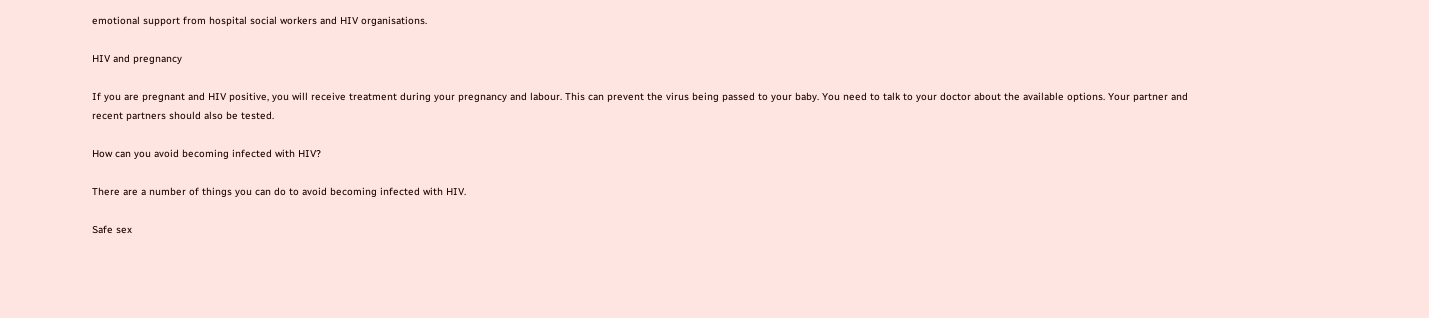emotional support from hospital social workers and HIV organisations.

HIV and pregnancy

If you are pregnant and HIV positive, you will receive treatment during your pregnancy and labour. This can prevent the virus being passed to your baby. You need to talk to your doctor about the available options. Your partner and recent partners should also be tested.

How can you avoid becoming infected with HIV?

There are a number of things you can do to avoid becoming infected with HIV.

Safe sex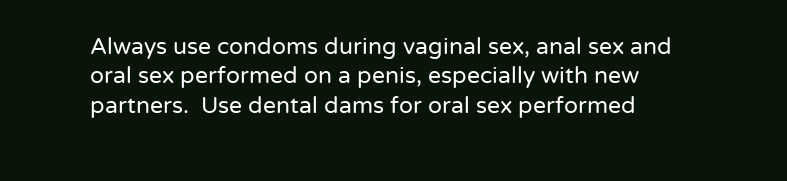Always use condoms during vaginal sex, anal sex and oral sex performed on a penis, especially with new partners.  Use dental dams for oral sex performed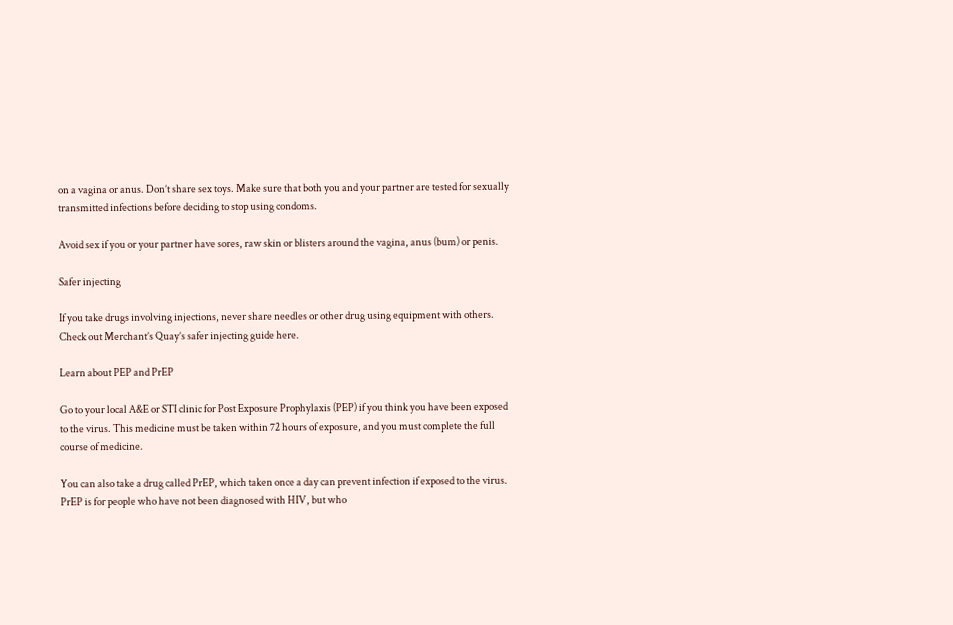on a vagina or anus. Don’t share sex toys. Make sure that both you and your partner are tested for sexually transmitted infections before deciding to stop using condoms.

Avoid sex if you or your partner have sores, raw skin or blisters around the vagina, anus (bum) or penis.

Safer injecting

If you take drugs involving injections, never share needles or other drug using equipment with others. Check out Merchant’s Quay’s safer injecting guide here.

Learn about PEP and PrEP

Go to your local A&E or STI clinic for Post Exposure Prophylaxis (PEP) if you think you have been exposed to the virus. This medicine must be taken within 72 hours of exposure, and you must complete the full course of medicine.

You can also take a drug called PrEP, which taken once a day can prevent infection if exposed to the virus. PrEP is for people who have not been diagnosed with HIV, but who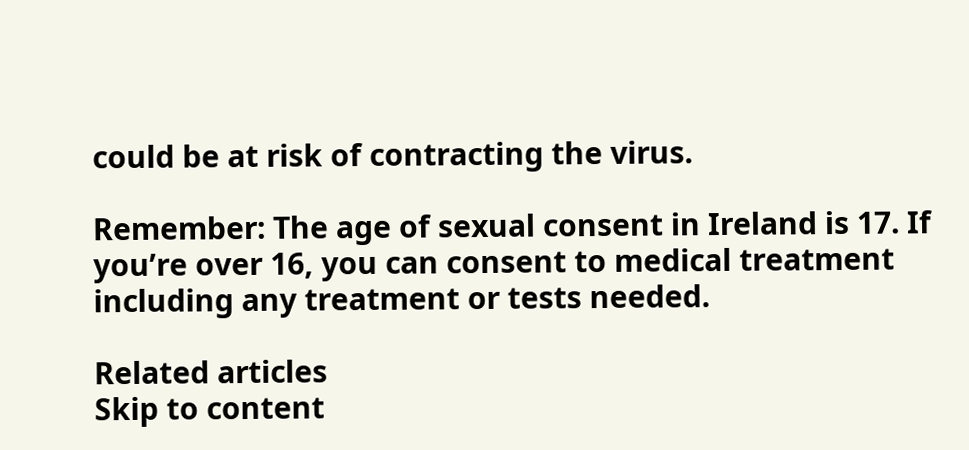could be at risk of contracting the virus.

Remember: The age of sexual consent in Ireland is 17. If you’re over 16, you can consent to medical treatment including any treatment or tests needed.

Related articles
Skip to content